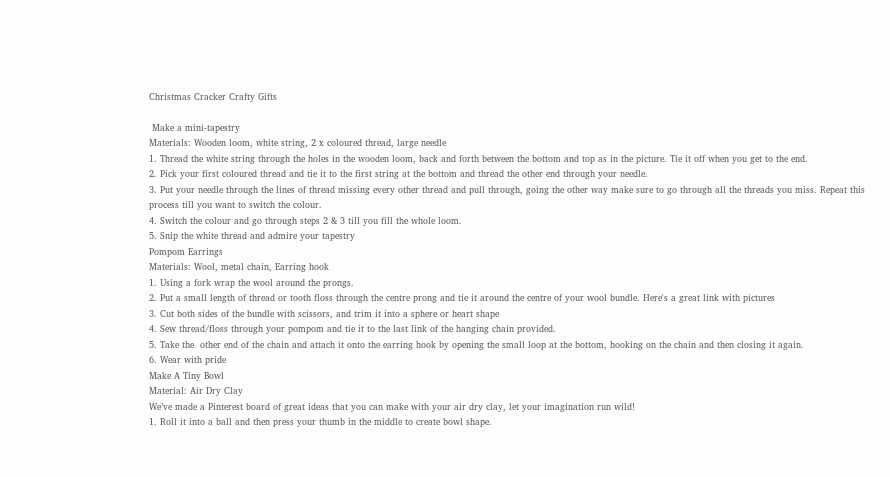Christmas Cracker Crafty Gifts

 Make a mini-tapestry
Materials: Wooden loom, white string, 2 x coloured thread, large needle
1. Thread the white string through the holes in the wooden loom, back and forth between the bottom and top as in the picture. Tie it off when you get to the end.
2. Pick your first coloured thread and tie it to the first string at the bottom and thread the other end through your needle.
3. Put your needle through the lines of thread missing every other thread and pull through, going the other way make sure to go through all the threads you miss. Repeat this process till you want to switch the colour.
4. Switch the colour and go through steps 2 & 3 till you fill the whole loom.
5. Snip the white thread and admire your tapestry
Pompom Earrings
Materials: Wool, metal chain, Earring hook
1. Using a fork wrap the wool around the prongs.
2. Put a small length of thread or tooth floss through the centre prong and tie it around the centre of your wool bundle. Here's a great link with pictures
3. Cut both sides of the bundle with scissors, and trim it into a sphere or heart shape
4. Sew thread/floss through your pompom and tie it to the last link of the hanging chain provided.
5. Take the  other end of the chain and attach it onto the earring hook by opening the small loop at the bottom, hooking on the chain and then closing it again.
6. Wear with pride
Make A Tiny Bowl
Material: Air Dry Clay
We’ve made a Pinterest board of great ideas that you can make with your air dry clay, let your imagination run wild!
1. Roll it into a ball and then press your thumb in the middle to create bowl shape.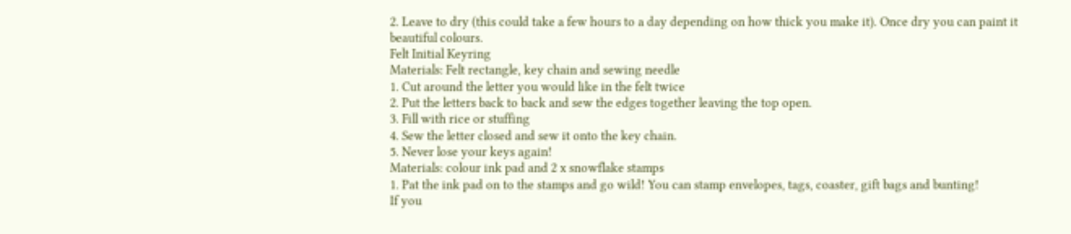2. Leave to dry (this could take a few hours to a day depending on how thick you make it). Once dry you can paint it beautiful colours.
Felt Initial Keyring
Materials: Felt rectangle, key chain and sewing needle
1. Cut around the letter you would like in the felt twice
2. Put the letters back to back and sew the edges together leaving the top open.
3. Fill with rice or stuffing
4. Sew the letter closed and sew it onto the key chain.
5. Never lose your keys again!
Materials: colour ink pad and 2 x snowflake stamps
1. Pat the ink pad on to the stamps and go wild! You can stamp envelopes, tags, coaster, gift bags and bunting!
If you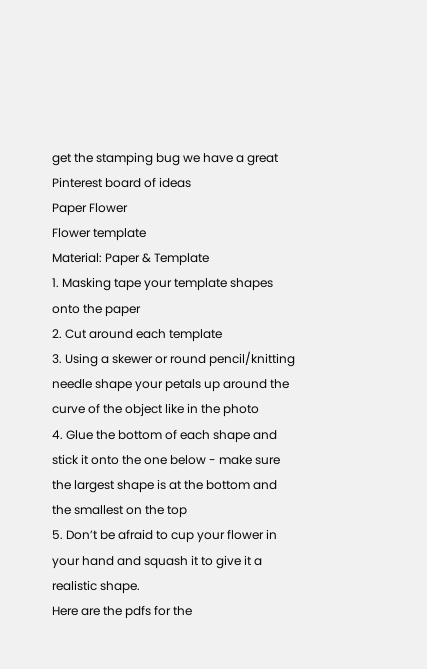get the stamping bug we have a great Pinterest board of ideas
Paper Flower
Flower template
Material: Paper & Template
1. Masking tape your template shapes onto the paper
2. Cut around each template
3. Using a skewer or round pencil/knitting needle shape your petals up around the curve of the object like in the photo
4. Glue the bottom of each shape and stick it onto the one below - make sure the largest shape is at the bottom and the smallest on the top
5. Don’t be afraid to cup your flower in your hand and squash it to give it a realistic shape.
Here are the pdfs for the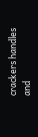crackers handles and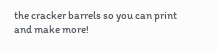the cracker barrels so you can print and make more!